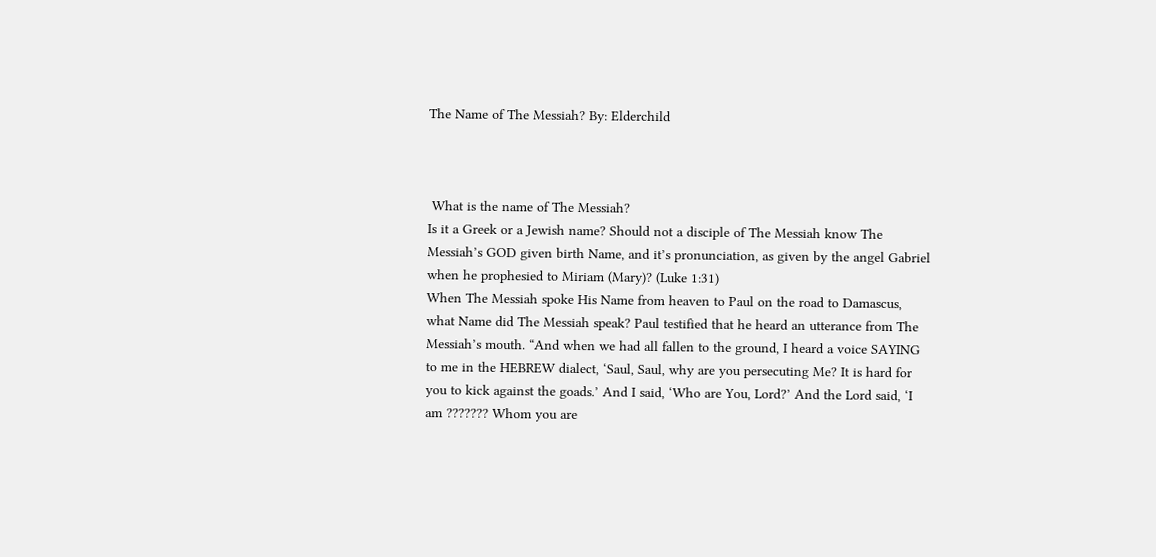The Name of The Messiah? By: Elderchild



 What is the name of The Messiah?
Is it a Greek or a Jewish name? Should not a disciple of The Messiah know The Messiah’s GOD given birth Name, and it’s pronunciation, as given by the angel Gabriel when he prophesied to Miriam (Mary)? (Luke 1:31)
When The Messiah spoke His Name from heaven to Paul on the road to Damascus, what Name did The Messiah speak? Paul testified that he heard an utterance from The Messiah’s mouth. “And when we had all fallen to the ground, I heard a voice SAYING to me in the HEBREW dialect, ‘Saul, Saul, why are you persecuting Me? It is hard for you to kick against the goads.’ And I said, ‘Who are You, Lord?’ And the Lord said, ‘I am ??????? Whom you are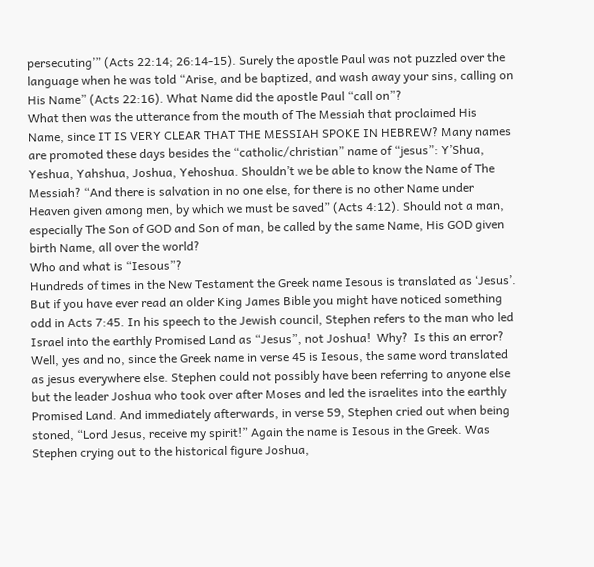persecuting’” (Acts 22:14; 26:14-15). Surely the apostle Paul was not puzzled over the language when he was told “Arise, and be baptized, and wash away your sins, calling on His Name” (Acts 22:16). What Name did the apostle Paul “call on”?
What then was the utterance from the mouth of The Messiah that proclaimed His Name, since IT IS VERY CLEAR THAT THE MESSIAH SPOKE IN HEBREW? Many names are promoted these days besides the “catholic/christian” name of “jesus”: Y’Shua, Yeshua, Yahshua, Joshua, Yehoshua. Shouldn’t we be able to know the Name of The Messiah? “And there is salvation in no one else, for there is no other Name under Heaven given among men, by which we must be saved” (Acts 4:12). Should not a man, especially The Son of GOD and Son of man, be called by the same Name, His GOD given birth Name, all over the world?
Who and what is “Iesous”?
Hundreds of times in the New Testament the Greek name Iesous is translated as ‘Jesus’. But if you have ever read an older King James Bible you might have noticed something odd in Acts 7:45. In his speech to the Jewish council, Stephen refers to the man who led Israel into the earthly Promised Land as “Jesus”, not Joshua!  Why?  Is this an error?
Well, yes and no, since the Greek name in verse 45 is Iesous, the same word translated as jesus everywhere else. Stephen could not possibly have been referring to anyone else but the leader Joshua who took over after Moses and led the israelites into the earthly Promised Land. And immediately afterwards, in verse 59, Stephen cried out when being stoned, “Lord Jesus, receive my spirit!” Again the name is Iesous in the Greek. Was Stephen crying out to the historical figure Joshua,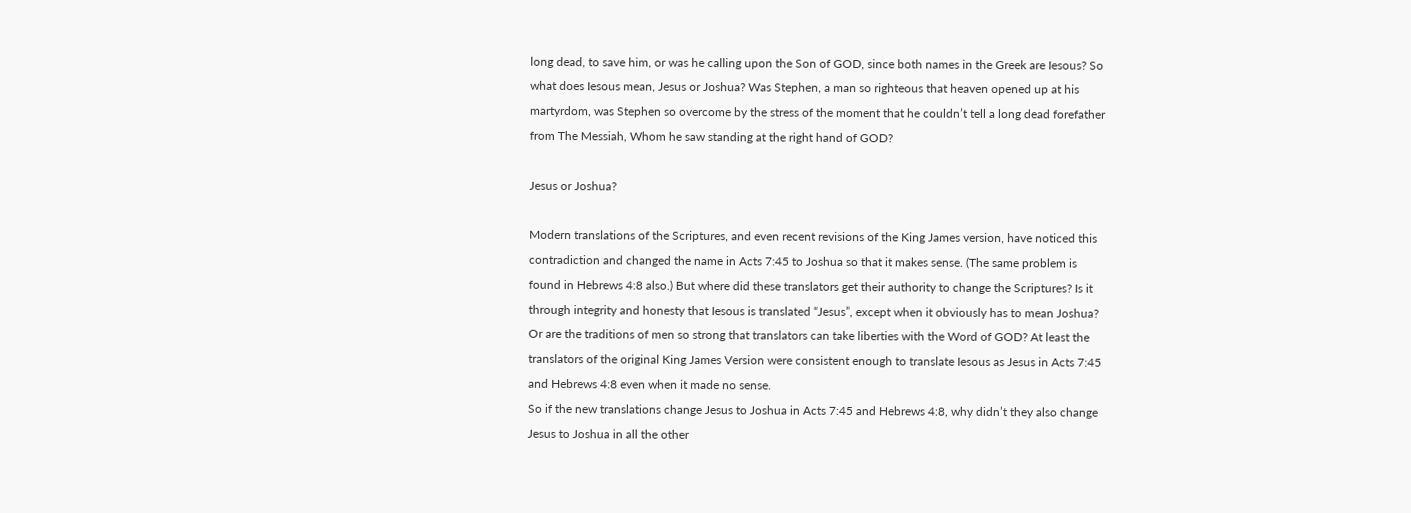long dead, to save him, or was he calling upon the Son of GOD, since both names in the Greek are Iesous? So what does Iesous mean, Jesus or Joshua? Was Stephen, a man so righteous that heaven opened up at his martyrdom, was Stephen so overcome by the stress of the moment that he couldn’t tell a long dead forefather from The Messiah, Whom he saw standing at the right hand of GOD?

Jesus or Joshua?

Modern translations of the Scriptures, and even recent revisions of the King James version, have noticed this contradiction and changed the name in Acts 7:45 to Joshua so that it makes sense. (The same problem is found in Hebrews 4:8 also.) But where did these translators get their authority to change the Scriptures? Is it through integrity and honesty that Iesous is translated “Jesus”, except when it obviously has to mean Joshua? Or are the traditions of men so strong that translators can take liberties with the Word of GOD? At least the translators of the original King James Version were consistent enough to translate Iesous as Jesus in Acts 7:45 and Hebrews 4:8 even when it made no sense.
So if the new translations change Jesus to Joshua in Acts 7:45 and Hebrews 4:8, why didn’t they also change Jesus to Joshua in all the other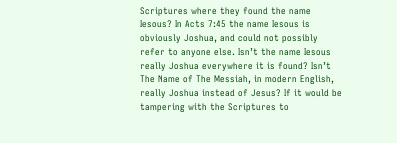Scriptures where they found the name Iesous? In Acts 7:45 the name Iesous is obviously Joshua, and could not possibly refer to anyone else. Isn’t the name Iesous really Joshua everywhere it is found? Isn’t The Name of The Messiah, in modern English, really Joshua instead of Jesus? If it would be tampering with the Scriptures to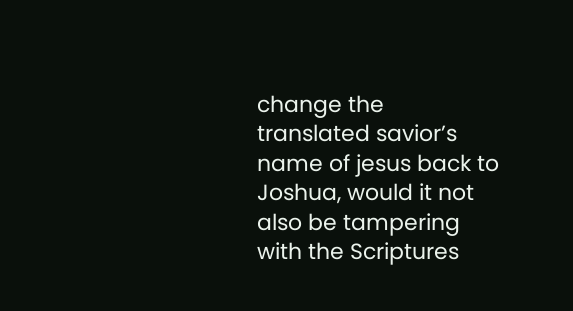change the translated savior’s name of jesus back to Joshua, would it not also be tampering with the Scriptures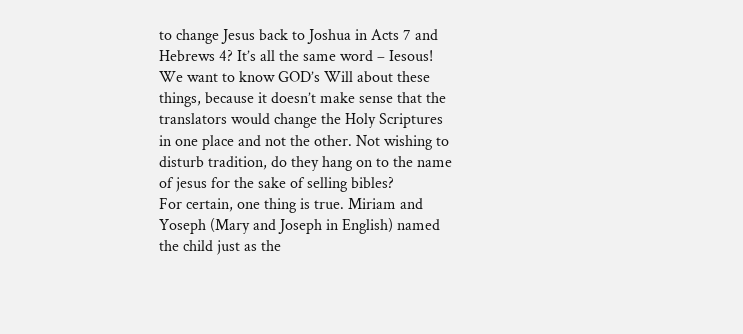to change Jesus back to Joshua in Acts 7 and Hebrews 4? It’s all the same word – Iesous! We want to know GOD’s Will about these things, because it doesn’t make sense that the translators would change the Holy Scriptures in one place and not the other. Not wishing to disturb tradition, do they hang on to the name of jesus for the sake of selling bibles?
For certain, one thing is true. Miriam and Yoseph (Mary and Joseph in English) named the child just as the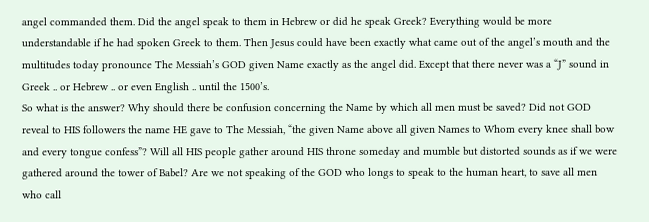angel commanded them. Did the angel speak to them in Hebrew or did he speak Greek? Everything would be more understandable if he had spoken Greek to them. Then Jesus could have been exactly what came out of the angel’s mouth and the multitudes today pronounce The Messiah’s GOD given Name exactly as the angel did. Except that there never was a “J” sound in Greek .. or Hebrew .. or even English .. until the 1500’s.
So what is the answer? Why should there be confusion concerning the Name by which all men must be saved? Did not GOD reveal to HIS followers the name HE gave to The Messiah, “the given Name above all given Names to Whom every knee shall bow and every tongue confess”? Will all HIS people gather around HIS throne someday and mumble but distorted sounds as if we were gathered around the tower of Babel? Are we not speaking of the GOD who longs to speak to the human heart, to save all men who call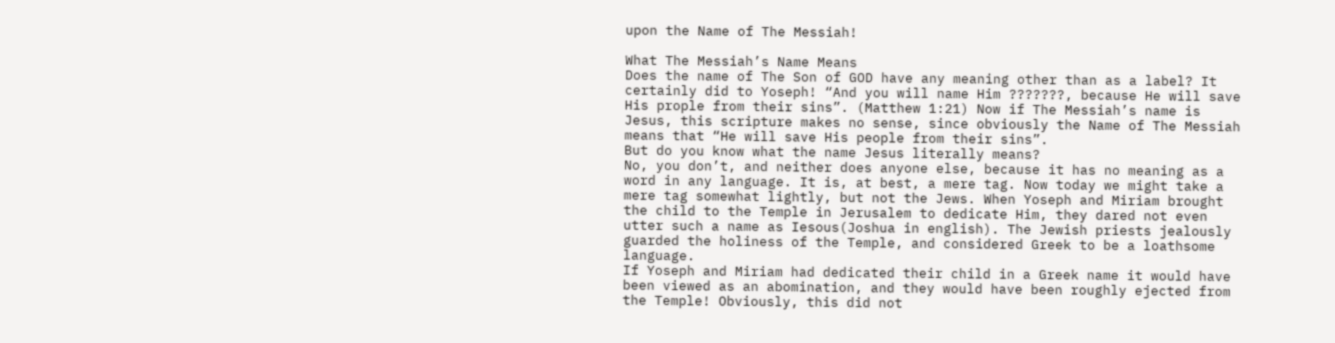upon the Name of The Messiah!

What The Messiah’s Name Means
Does the name of The Son of GOD have any meaning other than as a label? It certainly did to Yoseph! “And you will name Him ???????, because He will save His prople from their sins”. (Matthew 1:21) Now if The Messiah’s name is Jesus, this scripture makes no sense, since obviously the Name of The Messiah means that “He will save His people from their sins”.
But do you know what the name Jesus literally means?
No, you don’t, and neither does anyone else, because it has no meaning as a word in any language. It is, at best, a mere tag. Now today we might take a mere tag somewhat lightly, but not the Jews. When Yoseph and Miriam brought the child to the Temple in Jerusalem to dedicate Him, they dared not even utter such a name as Iesous(Joshua in english). The Jewish priests jealously guarded the holiness of the Temple, and considered Greek to be a loathsome language.
If Yoseph and Miriam had dedicated their child in a Greek name it would have been viewed as an abomination, and they would have been roughly ejected from the Temple! Obviously, this did not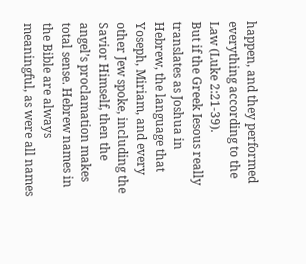happen, and they performed everything according to the Law (Luke 2:21-39).
But if the Greek Iesous really translates as Joshua in Hebrew, the language that Yoseph, Miriam, and every other Jew spoke, including the Savior Himself, then the angel’s proclamation makes total sense. Hebrew names in the Bible are always meaningful, as were all names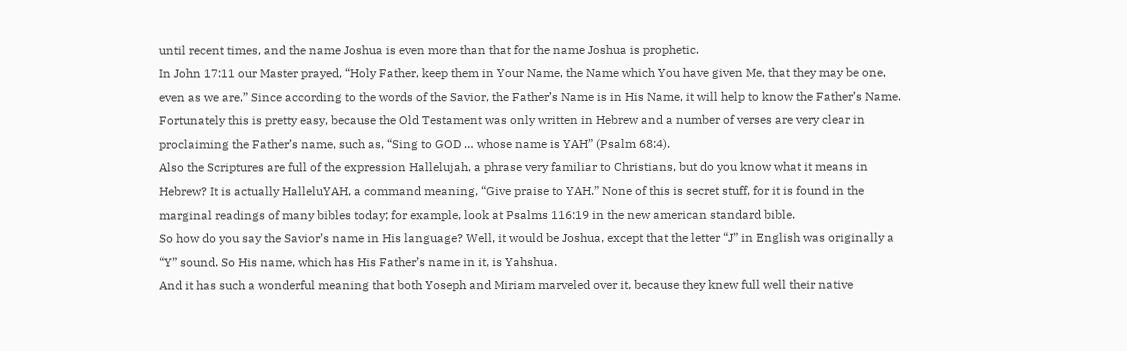until recent times, and the name Joshua is even more than that for the name Joshua is prophetic.
In John 17:11 our Master prayed, “Holy Father, keep them in Your Name, the Name which You have given Me, that they may be one, even as we are.” Since according to the words of the Savior, the Father’s Name is in His Name, it will help to know the Father’s Name.
Fortunately this is pretty easy, because the Old Testament was only written in Hebrew and a number of verses are very clear in proclaiming the Father’s name, such as, “Sing to GOD … whose name is YAH” (Psalm 68:4).
Also the Scriptures are full of the expression Hallelujah, a phrase very familiar to Christians, but do you know what it means in Hebrew? It is actually HalleluYAH, a command meaning, “Give praise to YAH.” None of this is secret stuff, for it is found in the marginal readings of many bibles today; for example, look at Psalms 116:19 in the new american standard bible.
So how do you say the Savior’s name in His language? Well, it would be Joshua, except that the letter “J” in English was originally a “Y” sound. So His name, which has His Father’s name in it, is Yahshua.
And it has such a wonderful meaning that both Yoseph and Miriam marveled over it, because they knew full well their native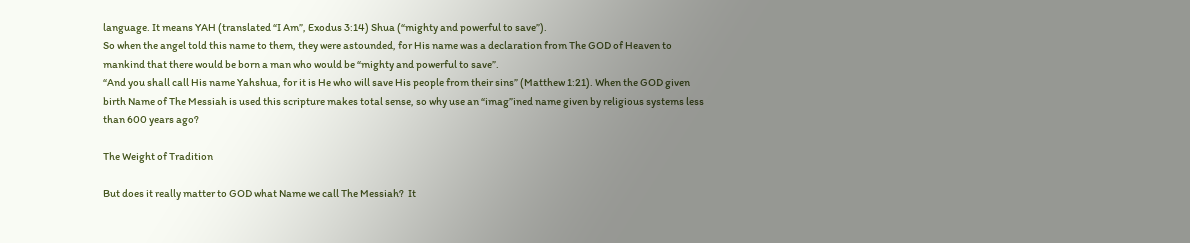language. It means YAH (translated “I Am”, Exodus 3:14) Shua (“mighty and powerful to save”).
So when the angel told this name to them, they were astounded, for His name was a declaration from The GOD of Heaven to mankind that there would be born a man who would be “mighty and powerful to save”.
“And you shall call His name Yahshua, for it is He who will save His people from their sins” (Matthew 1:21). When the GOD given birth Name of The Messiah is used this scripture makes total sense, so why use an “imag”ined name given by religious systems less than 600 years ago?

The Weight of Tradition

But does it really matter to GOD what Name we call The Messiah?  It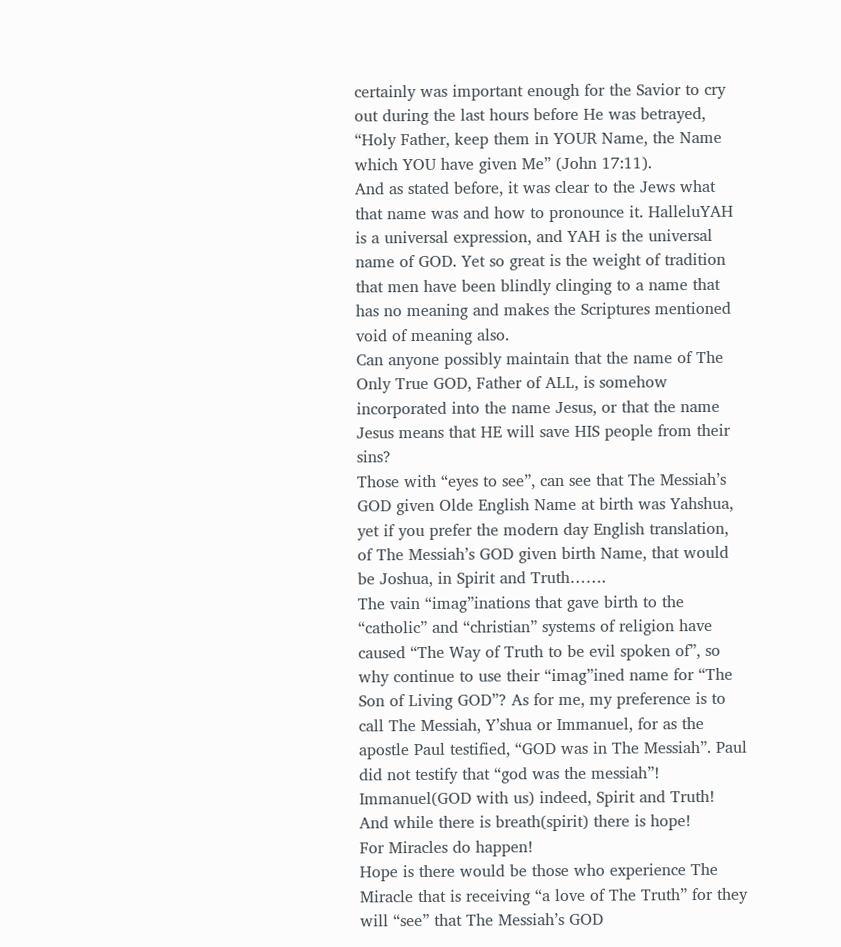certainly was important enough for the Savior to cry out during the last hours before He was betrayed, “Holy Father, keep them in YOUR Name, the Name which YOU have given Me” (John 17:11).
And as stated before, it was clear to the Jews what that name was and how to pronounce it. HalleluYAH is a universal expression, and YAH is the universal name of GOD. Yet so great is the weight of tradition that men have been blindly clinging to a name that has no meaning and makes the Scriptures mentioned void of meaning also.
Can anyone possibly maintain that the name of The Only True GOD, Father of ALL, is somehow incorporated into the name Jesus, or that the name Jesus means that HE will save HIS people from their sins?
Those with “eyes to see”, can see that The Messiah’s GOD given Olde English Name at birth was Yahshua, yet if you prefer the modern day English translation, of The Messiah’s GOD given birth Name, that would be Joshua, in Spirit and Truth…….
The vain “imag”inations that gave birth to the “catholic” and “christian” systems of religion have caused “The Way of Truth to be evil spoken of”, so why continue to use their “imag”ined name for “The Son of Living GOD”? As for me, my preference is to call The Messiah, Y’shua or Immanuel, for as the apostle Paul testified, “GOD was in The Messiah”. Paul did not testify that “god was the messiah”!
Immanuel(GOD with us) indeed, Spirit and Truth!
And while there is breath(spirit) there is hope!
For Miracles do happen!
Hope is there would be those who experience The Miracle that is receiving “a love of The Truth” for they will “see” that The Messiah’s GOD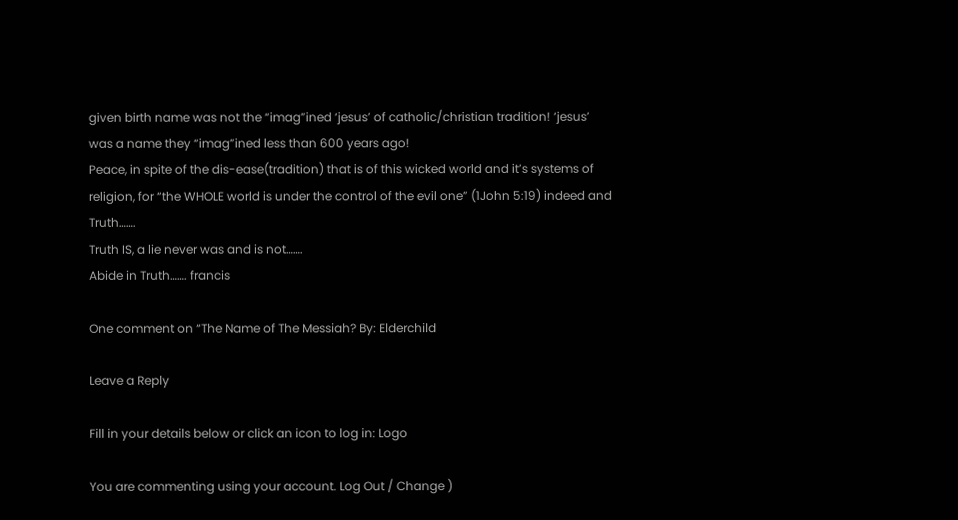given birth name was not the “imag”ined ‘jesus’ of catholic/christian tradition! ‘jesus’ was a name they “imag”ined less than 600 years ago!
Peace, in spite of the dis-ease(tradition) that is of this wicked world and it’s systems of religion, for “the WHOLE world is under the control of the evil one” (1John 5:19) indeed and Truth…….
Truth IS, a lie never was and is not…….
Abide in Truth……. francis

One comment on “The Name of The Messiah? By: Elderchild

Leave a Reply

Fill in your details below or click an icon to log in: Logo

You are commenting using your account. Log Out / Change )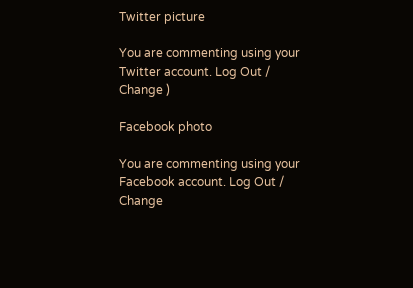Twitter picture

You are commenting using your Twitter account. Log Out / Change )

Facebook photo

You are commenting using your Facebook account. Log Out / Change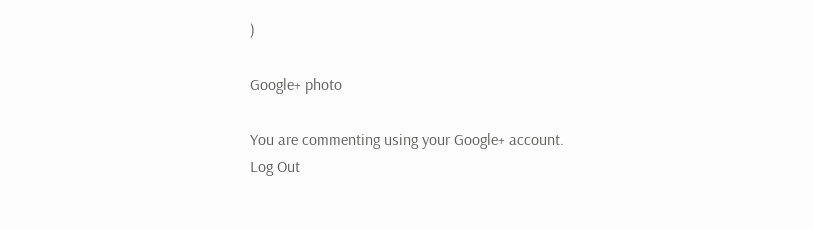)

Google+ photo

You are commenting using your Google+ account. Log Out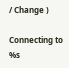/ Change )

Connecting to %s